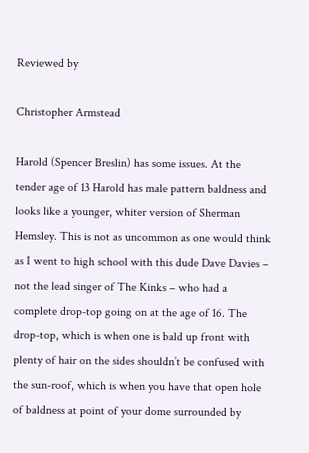Reviewed by

Christopher Armstead

Harold (Spencer Breslin) has some issues. At the tender age of 13 Harold has male pattern baldness and looks like a younger, whiter version of Sherman Hemsley. This is not as uncommon as one would think as I went to high school with this dude Dave Davies – not the lead singer of The Kinks – who had a complete drop-top going on at the age of 16. The drop-top, which is when one is bald up front with plenty of hair on the sides shouldn’t be confused with the sun-roof, which is when you have that open hole of baldness at point of your dome surrounded by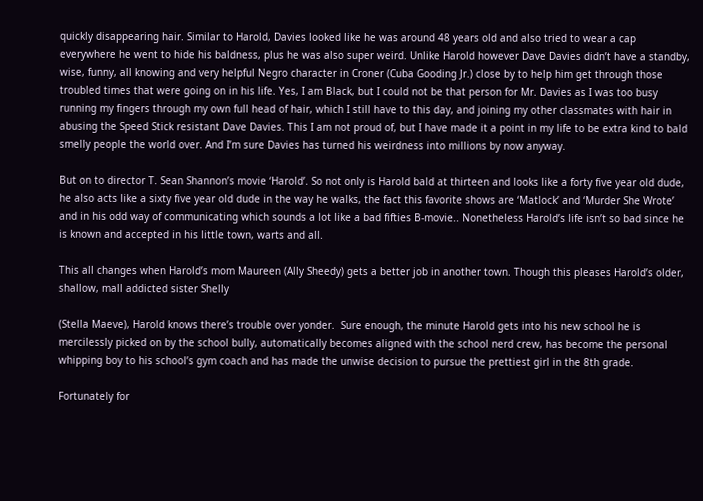quickly disappearing hair. Similar to Harold, Davies looked like he was around 48 years old and also tried to wear a cap everywhere he went to hide his baldness, plus he was also super weird. Unlike Harold however Dave Davies didn’t have a standby, wise, funny, all knowing and very helpful Negro character in Croner (Cuba Gooding Jr.) close by to help him get through those troubled times that were going on in his life. Yes, I am Black, but I could not be that person for Mr. Davies as I was too busy running my fingers through my own full head of hair, which I still have to this day, and joining my other classmates with hair in abusing the Speed Stick resistant Dave Davies. This I am not proud of, but I have made it a point in my life to be extra kind to bald smelly people the world over. And I’m sure Davies has turned his weirdness into millions by now anyway.

But on to director T. Sean Shannon’s movie ‘Harold’. So not only is Harold bald at thirteen and looks like a forty five year old dude, he also acts like a sixty five year old dude in the way he walks, the fact this favorite shows are ‘Matlock’ and ‘Murder She Wrote’ and in his odd way of communicating which sounds a lot like a bad fifties B-movie.. Nonetheless Harold’s life isn’t so bad since he is known and accepted in his little town, warts and all.

This all changes when Harold’s mom Maureen (Ally Sheedy) gets a better job in another town. Though this pleases Harold’s older, shallow, mall addicted sister Shelly

(Stella Maeve), Harold knows there’s trouble over yonder.  Sure enough, the minute Harold gets into his new school he is mercilessly picked on by the school bully, automatically becomes aligned with the school nerd crew, has become the personal whipping boy to his school’s gym coach and has made the unwise decision to pursue the prettiest girl in the 8th grade.

Fortunately for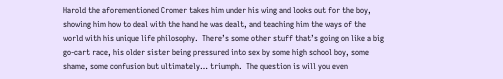Harold the aforementioned Cromer takes him under his wing and looks out for the boy, showing him how to deal with the hand he was dealt, and teaching him the ways of the world with his unique life philosophy.  There’s some other stuff that’s going on like a big go-cart race, his older sister being pressured into sex by some high school boy, some shame, some confusion but ultimately… triumph.  The question is will you even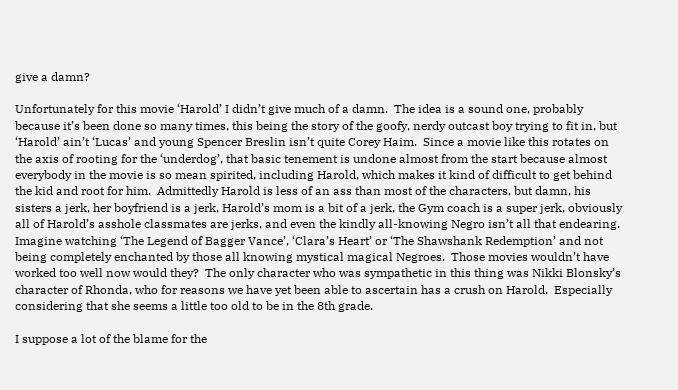give a damn?

Unfortunately for this movie ‘Harold’ I didn’t give much of a damn.  The idea is a sound one, probably because it’s been done so many times, this being the story of the goofy, nerdy outcast boy trying to fit in, but ‘Harold’ ain’t ‘Lucas’ and young Spencer Breslin isn’t quite Corey Haim.  Since a movie like this rotates on the axis of rooting for the ‘underdog’, that basic tenement is undone almost from the start because almost everybody in the movie is so mean spirited, including Harold, which makes it kind of difficult to get behind the kid and root for him.  Admittedly Harold is less of an ass than most of the characters, but damn, his sisters a jerk, her boyfriend is a jerk, Harold’s mom is a bit of a jerk, the Gym coach is a super jerk, obviously all of Harold’s asshole classmates are jerks, and even the kindly all-knowing Negro isn’t all that endearing.  Imagine watching ‘The Legend of Bagger Vance’, ‘Clara’s Heart’ or ‘The Shawshank Redemption’ and not being completely enchanted by those all knowing mystical magical Negroes.  Those movies wouldn’t have worked too well now would they?  The only character who was sympathetic in this thing was Nikki Blonsky’s character of Rhonda, who for reasons we have yet been able to ascertain has a crush on Harold.  Especially considering that she seems a little too old to be in the 8th grade.

I suppose a lot of the blame for the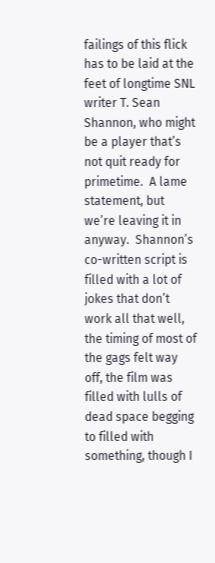failings of this flick has to be laid at the feet of longtime SNL writer T. Sean Shannon, who might be a player that’s not quit ready for primetime.  A lame statement, but we’re leaving it in anyway.  Shannon’s co-written script is filled with a lot of jokes that don’t work all that well, the timing of most of the gags felt way off, the film was filled with lulls of dead space begging to filled with something, though I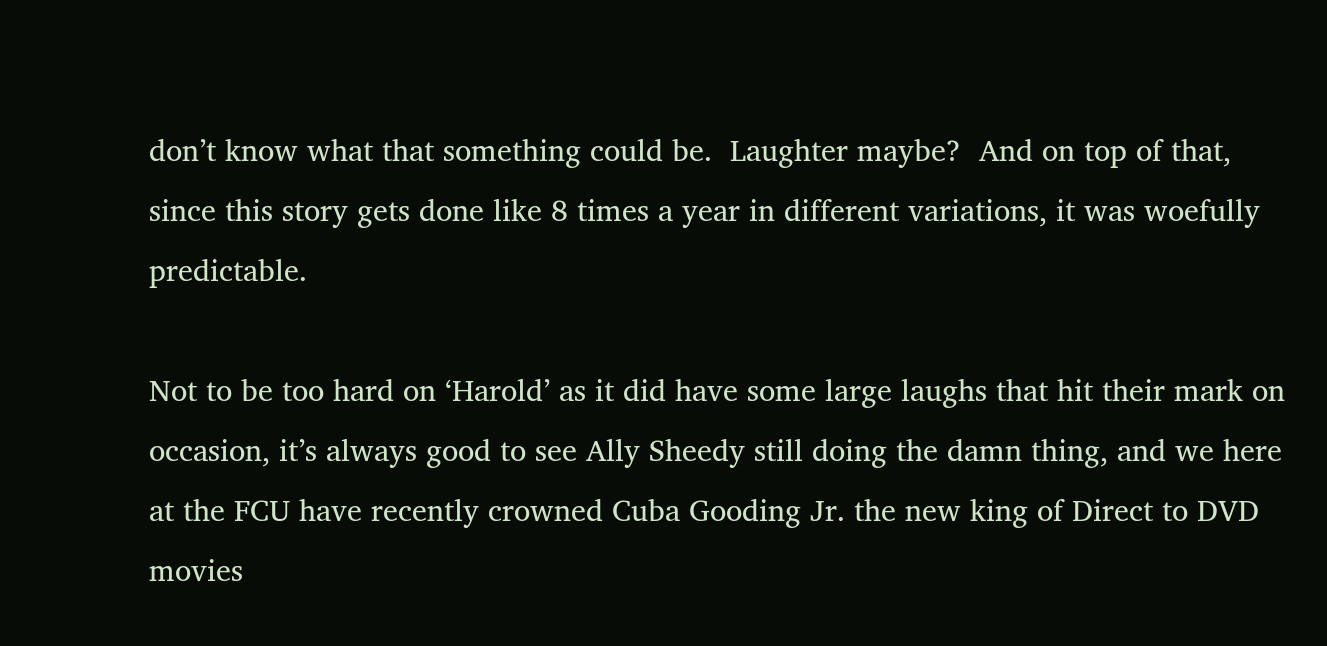don’t know what that something could be.  Laughter maybe?  And on top of that, since this story gets done like 8 times a year in different variations, it was woefully predictable.

Not to be too hard on ‘Harold’ as it did have some large laughs that hit their mark on occasion, it’s always good to see Ally Sheedy still doing the damn thing, and we here at the FCU have recently crowned Cuba Gooding Jr. the new king of Direct to DVD movies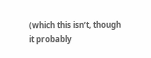(which this isn’t, though it probably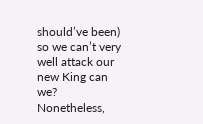should’ve been) so we can’t very well attack our new King can we?  Nonetheless,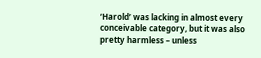‘Harold’ was lacking in almost every conceivable category, but it was also pretty harmless – unless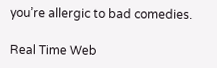you’re allergic to bad comedies.

Real Time Web